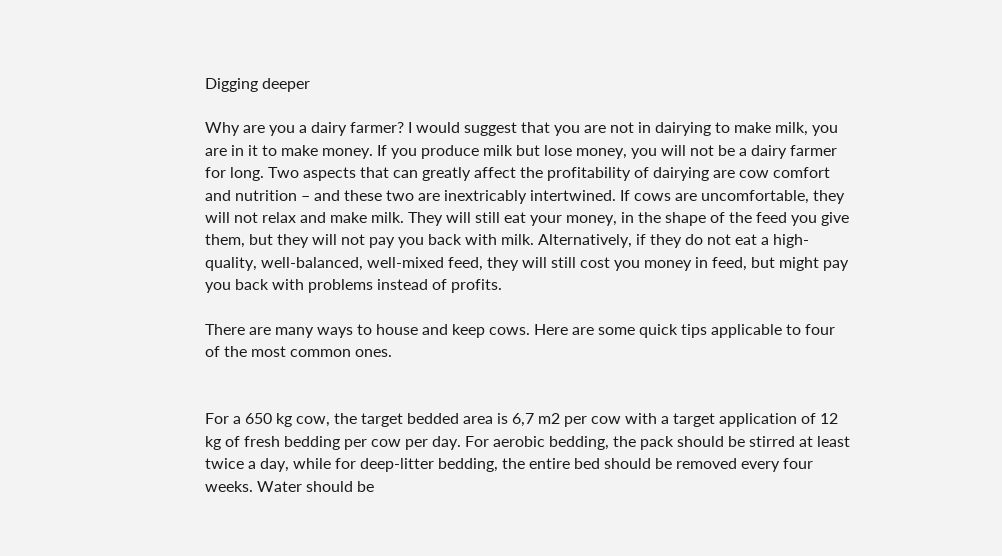Digging deeper

Why are you a dairy farmer? I would suggest that you are not in dairying to make milk, you are in it to make money. If you produce milk but lose money, you will not be a dairy farmer for long. Two aspects that can greatly affect the profitability of dairying are cow comfort and nutrition – and these two are inextricably intertwined. If cows are uncomfortable, they will not relax and make milk. They will still eat your money, in the shape of the feed you give them, but they will not pay you back with milk. Alternatively, if they do not eat a high-quality, well-balanced, well-mixed feed, they will still cost you money in feed, but might pay you back with problems instead of profits.

There are many ways to house and keep cows. Here are some quick tips applicable to four of the most common ones.


For a 650 kg cow, the target bedded area is 6,7 m2 per cow with a target application of 12 kg of fresh bedding per cow per day. For aerobic bedding, the pack should be stirred at least twice a day, while for deep-litter bedding, the entire bed should be removed every four weeks. Water should be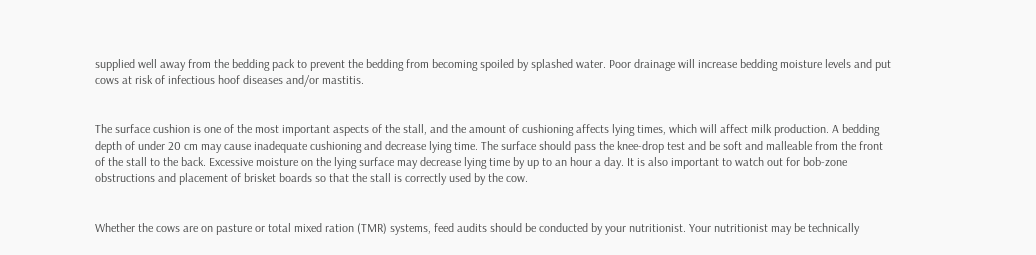supplied well away from the bedding pack to prevent the bedding from becoming spoiled by splashed water. Poor drainage will increase bedding moisture levels and put cows at risk of infectious hoof diseases and/or mastitis.


The surface cushion is one of the most important aspects of the stall, and the amount of cushioning affects lying times, which will affect milk production. A bedding depth of under 20 cm may cause inadequate cushioning and decrease lying time. The surface should pass the knee-drop test and be soft and malleable from the front of the stall to the back. Excessive moisture on the lying surface may decrease lying time by up to an hour a day. It is also important to watch out for bob-zone obstructions and placement of brisket boards so that the stall is correctly used by the cow.


Whether the cows are on pasture or total mixed ration (TMR) systems, feed audits should be conducted by your nutritionist. Your nutritionist may be technically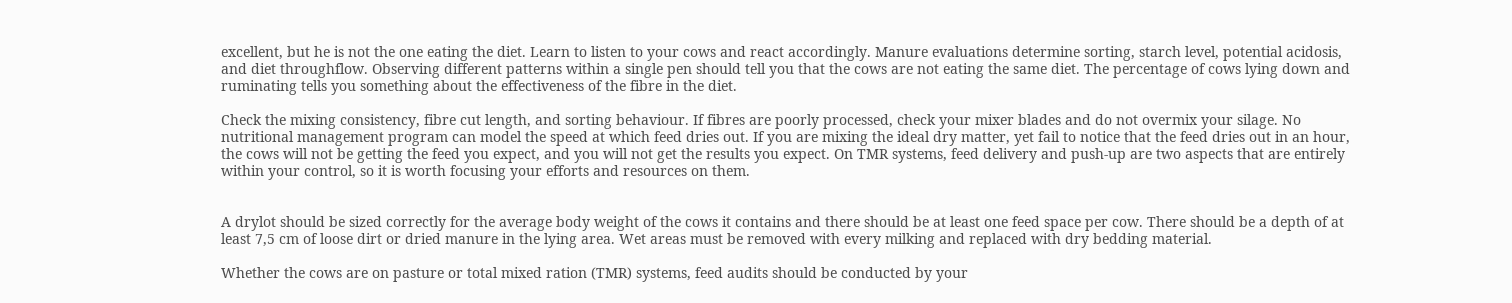excellent, but he is not the one eating the diet. Learn to listen to your cows and react accordingly. Manure evaluations determine sorting, starch level, potential acidosis, and diet throughflow. Observing different patterns within a single pen should tell you that the cows are not eating the same diet. The percentage of cows lying down and ruminating tells you something about the effectiveness of the fibre in the diet.

Check the mixing consistency, fibre cut length, and sorting behaviour. If fibres are poorly processed, check your mixer blades and do not overmix your silage. No nutritional management program can model the speed at which feed dries out. If you are mixing the ideal dry matter, yet fail to notice that the feed dries out in an hour, the cows will not be getting the feed you expect, and you will not get the results you expect. On TMR systems, feed delivery and push-up are two aspects that are entirely within your control, so it is worth focusing your efforts and resources on them.


A drylot should be sized correctly for the average body weight of the cows it contains and there should be at least one feed space per cow. There should be a depth of at least 7,5 cm of loose dirt or dried manure in the lying area. Wet areas must be removed with every milking and replaced with dry bedding material.

Whether the cows are on pasture or total mixed ration (TMR) systems, feed audits should be conducted by your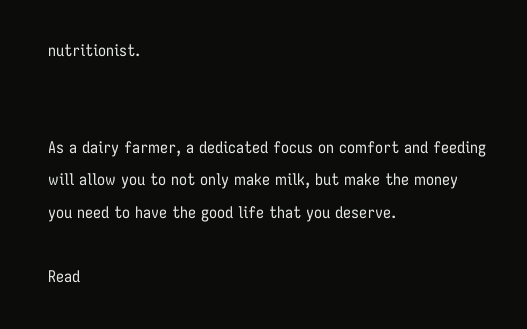nutritionist.


As a dairy farmer, a dedicated focus on comfort and feeding will allow you to not only make milk, but make the money you need to have the good life that you deserve.

Read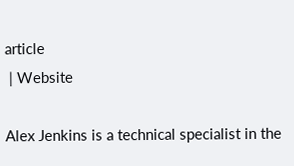article
 | Website

Alex Jenkins is a technical specialist in the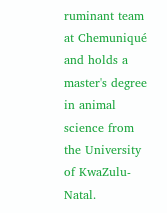ruminant team at Chemuniqué and holds a master's degree in animal science from the University of KwaZulu-Natal.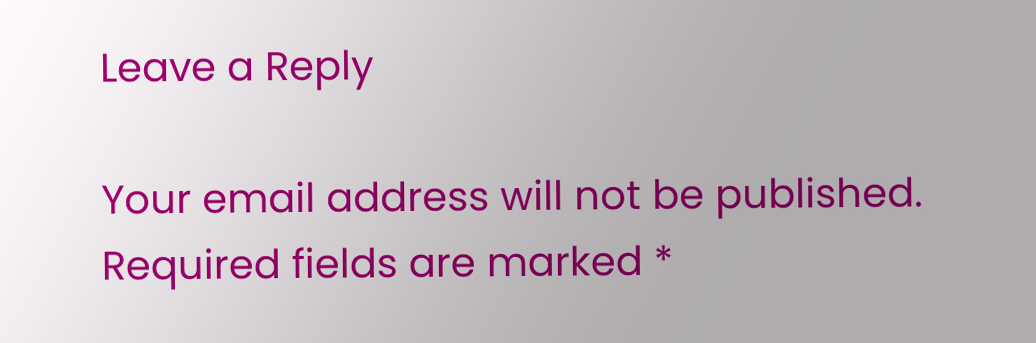Leave a Reply

Your email address will not be published. Required fields are marked *